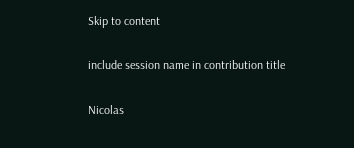Skip to content

include session name in contribution title

Nicolas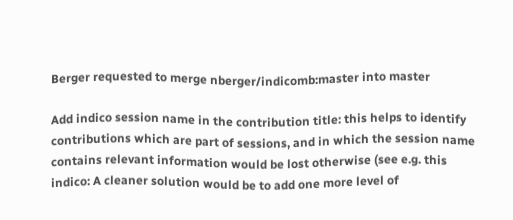Berger requested to merge nberger/indicomb:master into master

Add indico session name in the contribution title: this helps to identify contributions which are part of sessions, and in which the session name contains relevant information would be lost otherwise (see e.g. this indico: A cleaner solution would be to add one more level of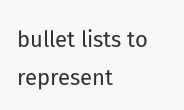bullet lists to represent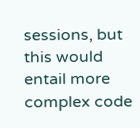sessions, but this would entail more complex code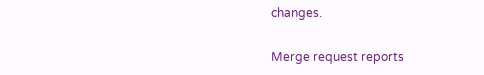changes.

Merge request reports